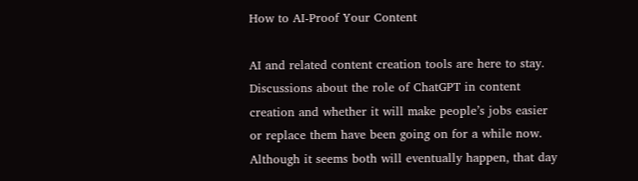How to AI-Proof Your Content

AI and related content creation tools are here to stay. Discussions about the role of ChatGPT in content creation and whether it will make people’s jobs easier or replace them have been going on for a while now. Although it seems both will eventually happen, that day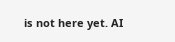is not here yet. AI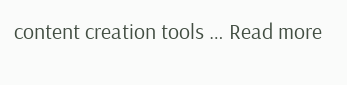content creation tools … Read more